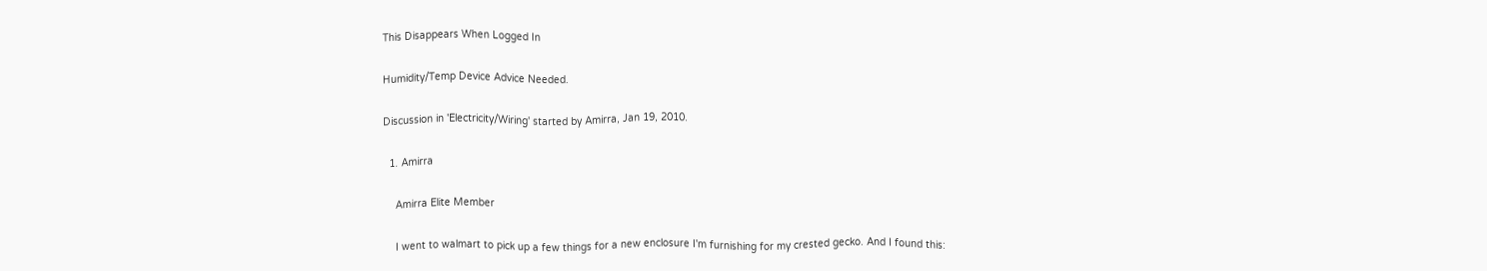This Disappears When Logged In

Humidity/Temp Device Advice Needed.

Discussion in 'Electricity/Wiring' started by Amirra, Jan 19, 2010.

  1. Amirra

    Amirra Elite Member

    I went to walmart to pick up a few things for a new enclosure I'm furnishing for my crested gecko. And I found this: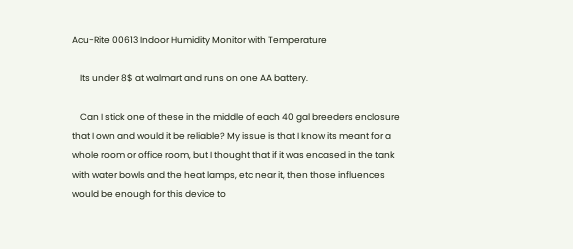Acu-Rite 00613 Indoor Humidity Monitor with Temperature

    Its under 8$ at walmart and runs on one AA battery.

    Can I stick one of these in the middle of each 40 gal breeders enclosure that I own and would it be reliable? My issue is that I know its meant for a whole room or office room, but I thought that if it was encased in the tank with water bowls and the heat lamps, etc near it, then those influences would be enough for this device to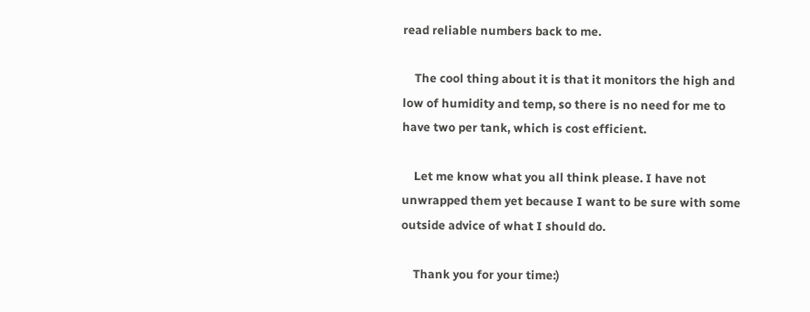read reliable numbers back to me.

    The cool thing about it is that it monitors the high and low of humidity and temp, so there is no need for me to have two per tank, which is cost efficient.

    Let me know what you all think please. I have not unwrapped them yet because I want to be sure with some outside advice of what I should do.

    Thank you for your time:)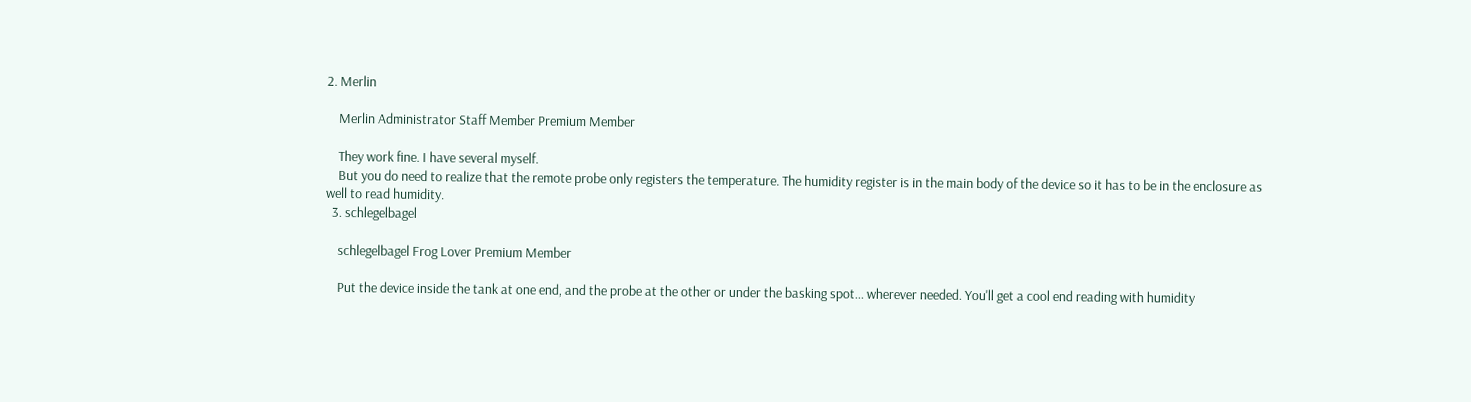2. Merlin

    Merlin Administrator Staff Member Premium Member

    They work fine. I have several myself.
    But you do need to realize that the remote probe only registers the temperature. The humidity register is in the main body of the device so it has to be in the enclosure as well to read humidity.
  3. schlegelbagel

    schlegelbagel Frog Lover Premium Member

    Put the device inside the tank at one end, and the probe at the other or under the basking spot... wherever needed. You'll get a cool end reading with humidity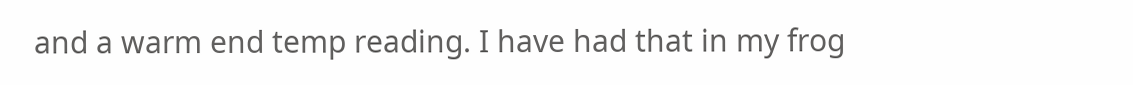and a warm end temp reading. I have had that in my frog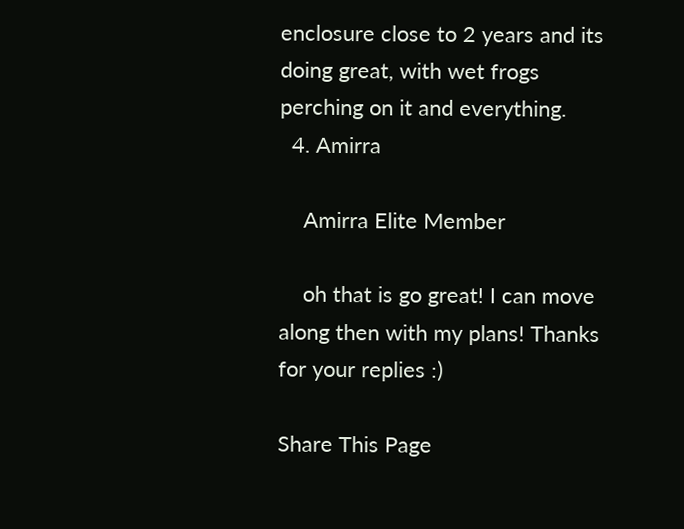enclosure close to 2 years and its doing great, with wet frogs perching on it and everything.
  4. Amirra

    Amirra Elite Member

    oh that is go great! I can move along then with my plans! Thanks for your replies :)

Share This Page